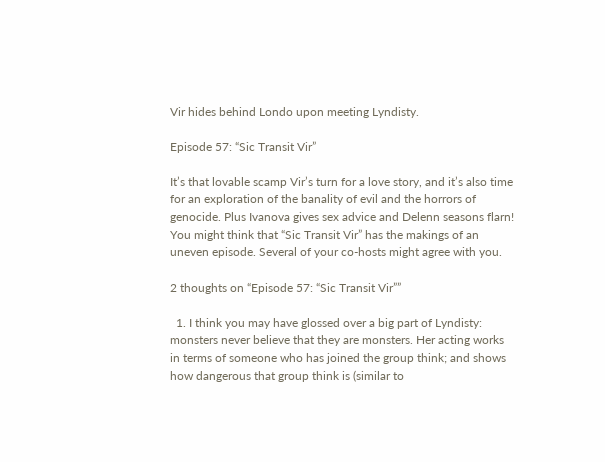Vir hides behind Londo upon meeting Lyndisty.

Episode 57: “Sic Transit Vir”

It’s that lovable scamp Vir’s turn for a love story, and it’s also time for an exploration of the banality of evil and the horrors of genocide. Plus Ivanova gives sex advice and Delenn seasons flarn! You might think that “Sic Transit Vir” has the makings of an uneven episode. Several of your co-hosts might agree with you.

2 thoughts on “Episode 57: “Sic Transit Vir””

  1. I think you may have glossed over a big part of Lyndisty: monsters never believe that they are monsters. Her acting works in terms of someone who has joined the group think; and shows how dangerous that group think is (similar to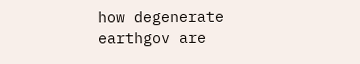how degenerate earthgov are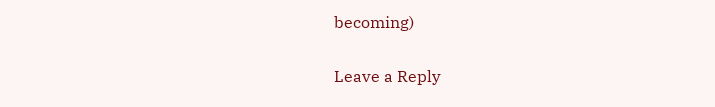becoming)

Leave a Reply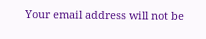Your email address will not be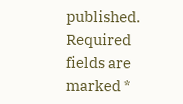published. Required fields are marked *